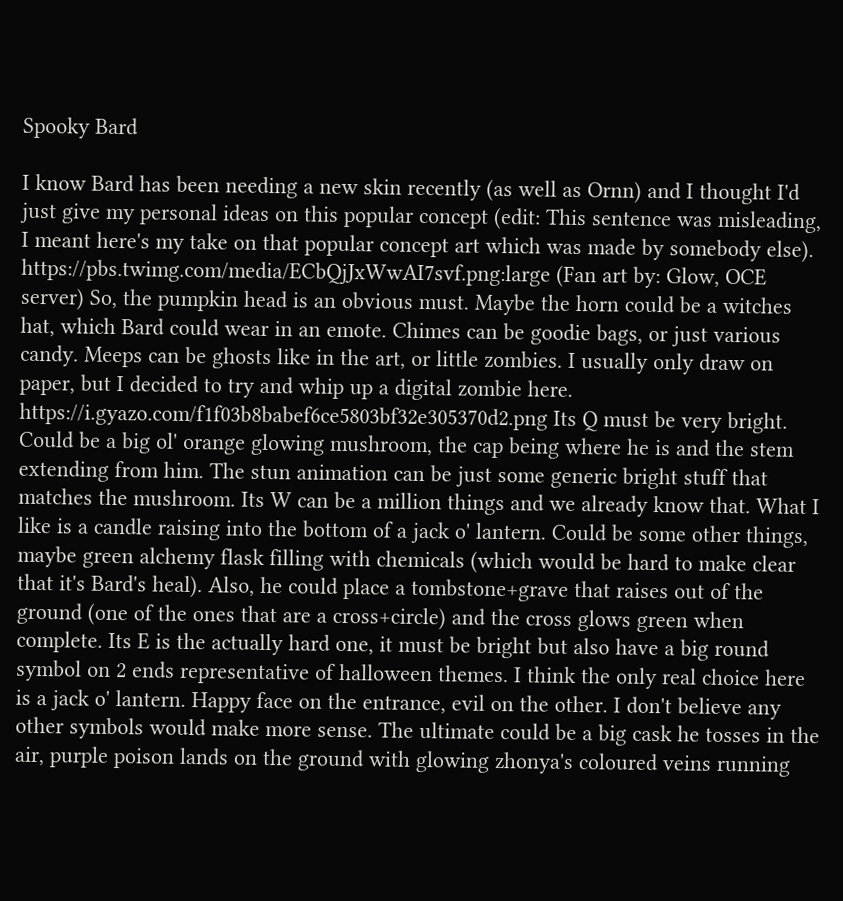Spooky Bard

I know Bard has been needing a new skin recently (as well as Ornn) and I thought I'd just give my personal ideas on this popular concept (edit: This sentence was misleading, I meant here's my take on that popular concept art which was made by somebody else). https://pbs.twimg.com/media/ECbQjJxWwAI7svf.png:large (Fan art by: Glow, OCE server) So, the pumpkin head is an obvious must. Maybe the horn could be a witches hat, which Bard could wear in an emote. Chimes can be goodie bags, or just various candy. Meeps can be ghosts like in the art, or little zombies. I usually only draw on paper, but I decided to try and whip up a digital zombie here. https://i.gyazo.com/f1f03b8babef6ce5803bf32e305370d2.png Its Q must be very bright. Could be a big ol' orange glowing mushroom, the cap being where he is and the stem extending from him. The stun animation can be just some generic bright stuff that matches the mushroom. Its W can be a million things and we already know that. What I like is a candle raising into the bottom of a jack o' lantern. Could be some other things, maybe green alchemy flask filling with chemicals (which would be hard to make clear that it's Bard's heal). Also, he could place a tombstone+grave that raises out of the ground (one of the ones that are a cross+circle) and the cross glows green when complete. Its E is the actually hard one, it must be bright but also have a big round symbol on 2 ends representative of halloween themes. I think the only real choice here is a jack o' lantern. Happy face on the entrance, evil on the other. I don't believe any other symbols would make more sense. The ultimate could be a big cask he tosses in the air, purple poison lands on the ground with glowing zhonya's coloured veins running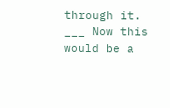through it. ___ Now this would be a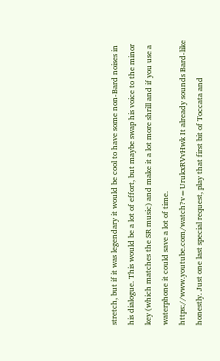stretch, but if it was legendary it would be cool to have some non-Bard noises in his dialogue. This would be a lot of effort, but maybe swap his voice to the minor key (which matches the SR music) and make it a lot more shrill and if you use a waterphone it could save a lot of time. https://www.youtube.com/watch?v=UrukxRVvHwk It already sounds Bard-like honestly. Just one last special request, play that first bit of Toccata and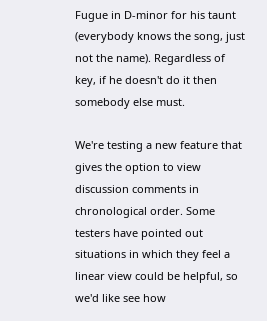Fugue in D-minor for his taunt (everybody knows the song, just not the name). Regardless of key, if he doesn't do it then somebody else must.

We're testing a new feature that gives the option to view discussion comments in chronological order. Some testers have pointed out situations in which they feel a linear view could be helpful, so we'd like see how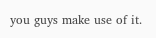you guys make use of it.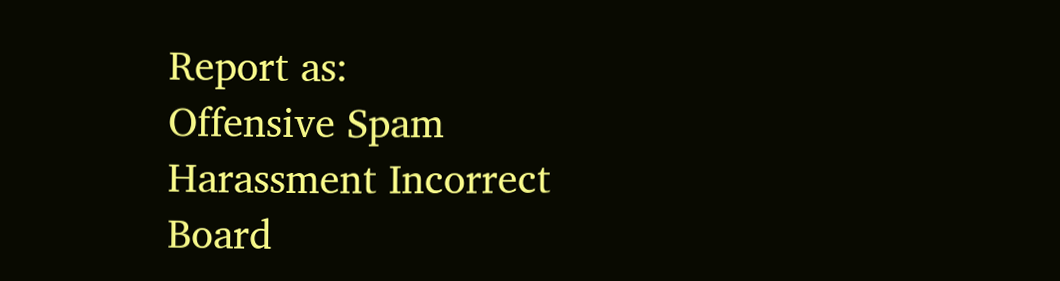Report as:
Offensive Spam Harassment Incorrect Board